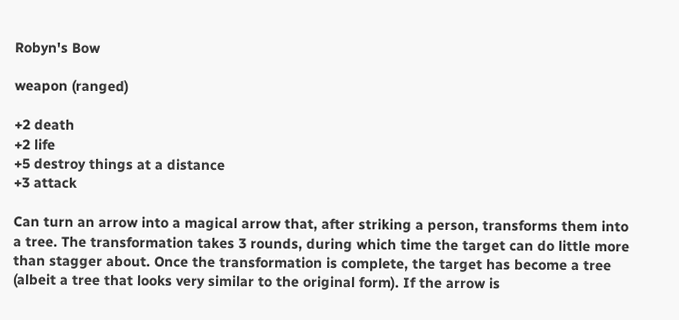Robyn's Bow

weapon (ranged)

+2 death
+2 life
+5 destroy things at a distance
+3 attack

Can turn an arrow into a magical arrow that, after striking a person, transforms them into a tree. The transformation takes 3 rounds, during which time the target can do little more than stagger about. Once the transformation is complete, the target has become a tree (albeit a tree that looks very similar to the original form). If the arrow is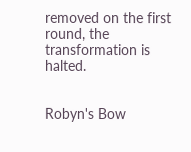removed on the first round, the transformation is halted.


Robyn's Bow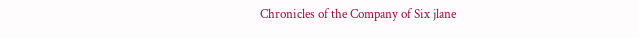Chronicles of the Company of Six jlane